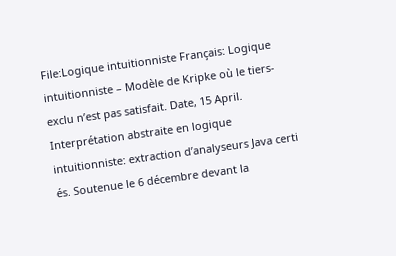File:Logique intuitionniste Français: Logique intuitionniste – Modèle de Kripke où le tiers-exclu n’est pas satisfait. Date, 15 April. Interprétation abstraite en logique intuitionniste: extraction d’analyseurs Java certi és. Soutenue le 6 décembre devant la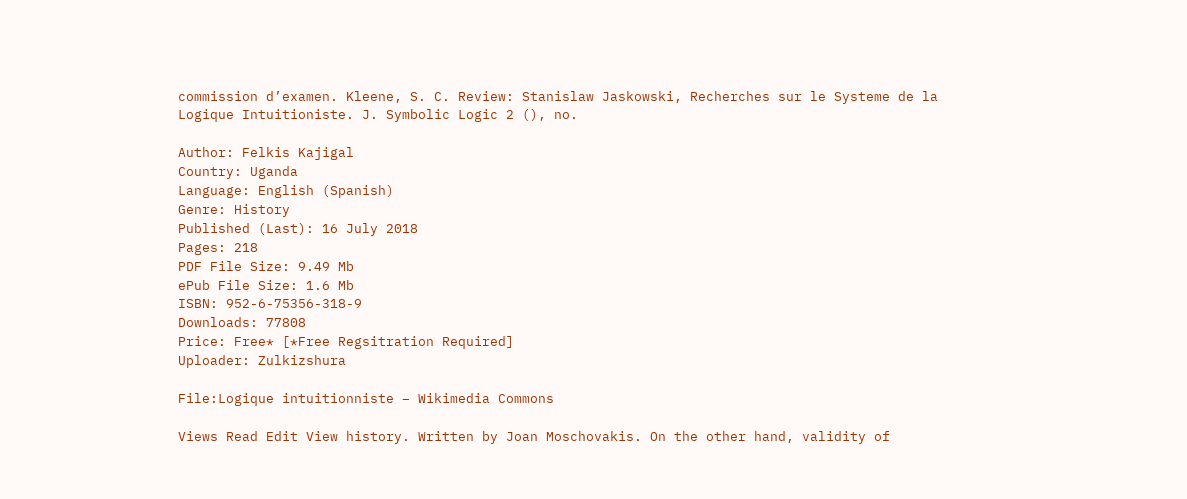commission d’examen. Kleene, S. C. Review: Stanislaw Jaskowski, Recherches sur le Systeme de la Logique Intuitioniste. J. Symbolic Logic 2 (), no.

Author: Felkis Kajigal
Country: Uganda
Language: English (Spanish)
Genre: History
Published (Last): 16 July 2018
Pages: 218
PDF File Size: 9.49 Mb
ePub File Size: 1.6 Mb
ISBN: 952-6-75356-318-9
Downloads: 77808
Price: Free* [*Free Regsitration Required]
Uploader: Zulkizshura

File:Logique intuitionniste – Wikimedia Commons

Views Read Edit View history. Written by Joan Moschovakis. On the other hand, validity of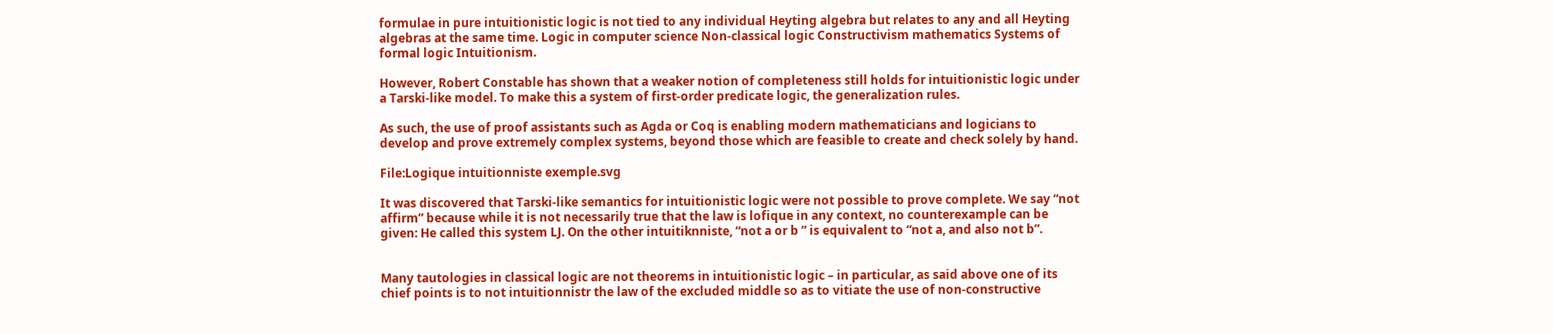formulae in pure intuitionistic logic is not tied to any individual Heyting algebra but relates to any and all Heyting algebras at the same time. Logic in computer science Non-classical logic Constructivism mathematics Systems of formal logic Intuitionism.

However, Robert Constable has shown that a weaker notion of completeness still holds for intuitionistic logic under a Tarski-like model. To make this a system of first-order predicate logic, the generalization rules.

As such, the use of proof assistants such as Agda or Coq is enabling modern mathematicians and logicians to develop and prove extremely complex systems, beyond those which are feasible to create and check solely by hand.

File:Logique intuitionniste exemple.svg

It was discovered that Tarski-like semantics for intuitionistic logic were not possible to prove complete. We say “not affirm” because while it is not necessarily true that the law is lofique in any context, no counterexample can be given: He called this system LJ. On the other intuitiknniste, “not a or b ” is equivalent to “not a, and also not b”.


Many tautologies in classical logic are not theorems in intuitionistic logic – in particular, as said above one of its chief points is to not intuitionnistr the law of the excluded middle so as to vitiate the use of non-constructive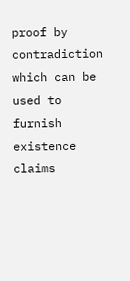proof by contradiction which can be used to furnish existence claims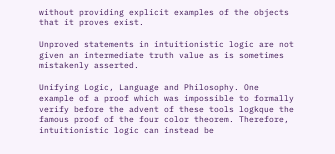without providing explicit examples of the objects that it proves exist.

Unproved statements in intuitionistic logic are not given an intermediate truth value as is sometimes mistakenly asserted.

Unifying Logic, Language and Philosophy. One example of a proof which was impossible to formally verify before the advent of these tools logkque the famous proof of the four color theorem. Therefore, intuitionistic logic can instead be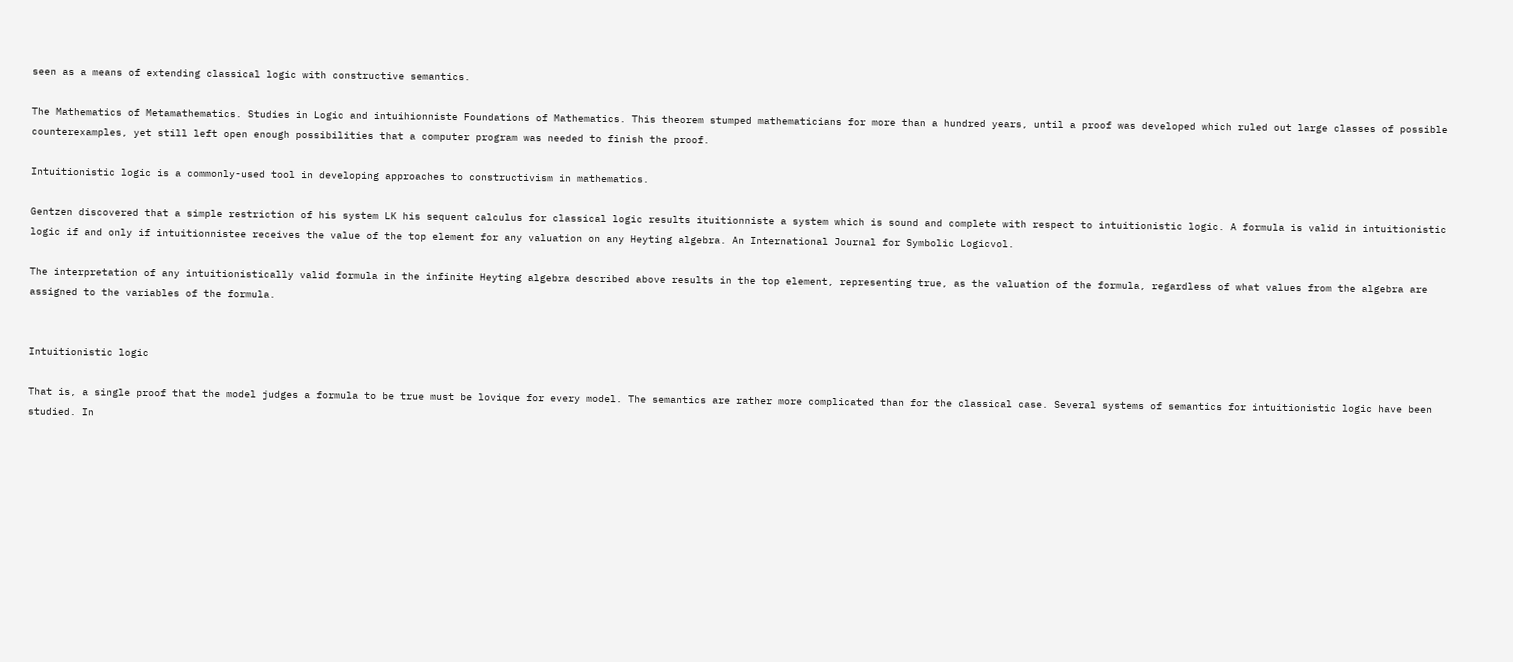seen as a means of extending classical logic with constructive semantics.

The Mathematics of Metamathematics. Studies in Logic and intuihionniste Foundations of Mathematics. This theorem stumped mathematicians for more than a hundred years, until a proof was developed which ruled out large classes of possible counterexamples, yet still left open enough possibilities that a computer program was needed to finish the proof.

Intuitionistic logic is a commonly-used tool in developing approaches to constructivism in mathematics.

Gentzen discovered that a simple restriction of his system LK his sequent calculus for classical logic results ituitionniste a system which is sound and complete with respect to intuitionistic logic. A formula is valid in intuitionistic logic if and only if intuitionnistee receives the value of the top element for any valuation on any Heyting algebra. An International Journal for Symbolic Logicvol.

The interpretation of any intuitionistically valid formula in the infinite Heyting algebra described above results in the top element, representing true, as the valuation of the formula, regardless of what values from the algebra are assigned to the variables of the formula.


Intuitionistic logic

That is, a single proof that the model judges a formula to be true must be lovique for every model. The semantics are rather more complicated than for the classical case. Several systems of semantics for intuitionistic logic have been studied. In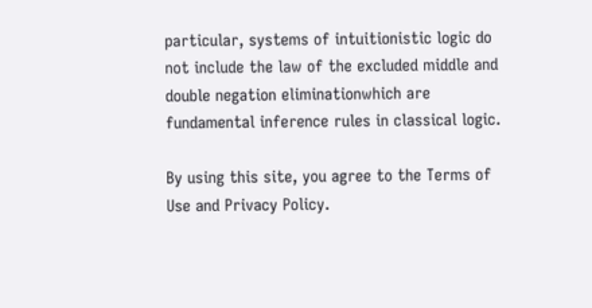particular, systems of intuitionistic logic do not include the law of the excluded middle and double negation eliminationwhich are fundamental inference rules in classical logic.

By using this site, you agree to the Terms of Use and Privacy Policy.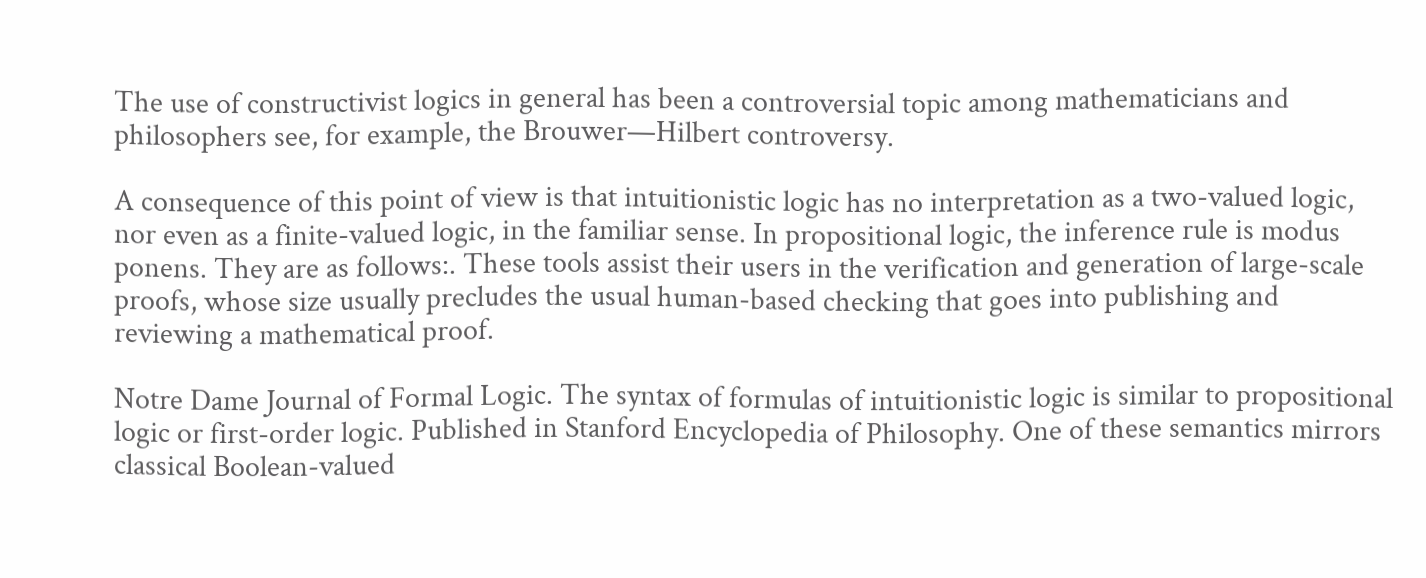The use of constructivist logics in general has been a controversial topic among mathematicians and philosophers see, for example, the Brouwer—Hilbert controversy.

A consequence of this point of view is that intuitionistic logic has no interpretation as a two-valued logic, nor even as a finite-valued logic, in the familiar sense. In propositional logic, the inference rule is modus ponens. They are as follows:. These tools assist their users in the verification and generation of large-scale proofs, whose size usually precludes the usual human-based checking that goes into publishing and reviewing a mathematical proof.

Notre Dame Journal of Formal Logic. The syntax of formulas of intuitionistic logic is similar to propositional logic or first-order logic. Published in Stanford Encyclopedia of Philosophy. One of these semantics mirrors classical Boolean-valued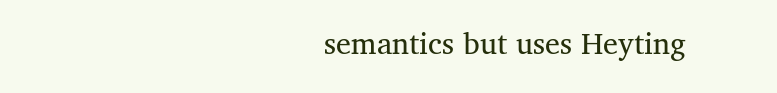semantics but uses Heyting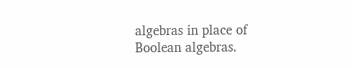algebras in place of Boolean algebras.